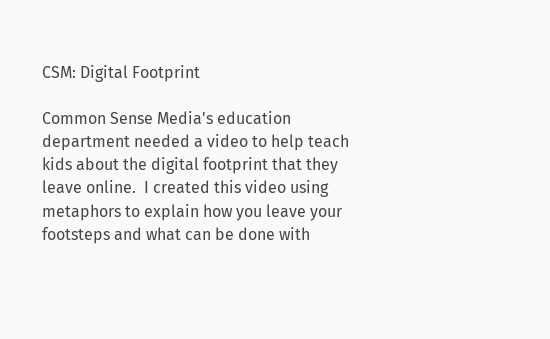CSM: Digital Footprint

Common Sense Media's education department needed a video to help teach kids about the digital footprint that they leave online.  I created this video using metaphors to explain how you leave your footsteps and what can be done with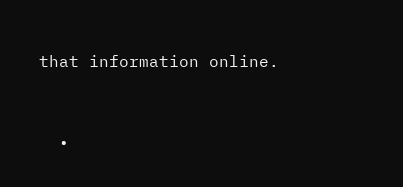that information online.


  •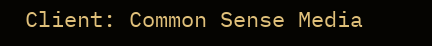Client: Common Sense Media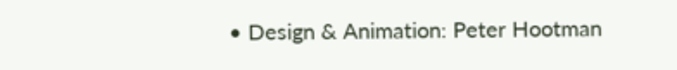• Design & Animation: Peter Hootman